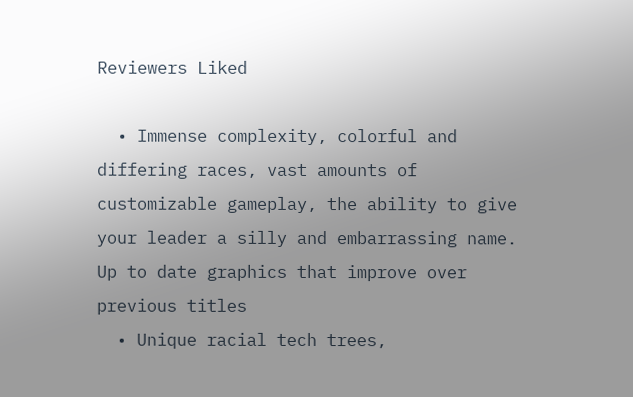Reviewers Liked

  • Immense complexity, colorful and differing races, vast amounts of customizable gameplay, the ability to give your leader a silly and embarrassing name. Up to date graphics that improve over previous titles
  • Unique racial tech trees,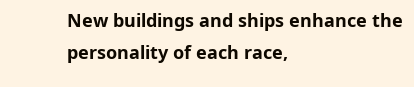New buildings and ships enhance the personality of each race,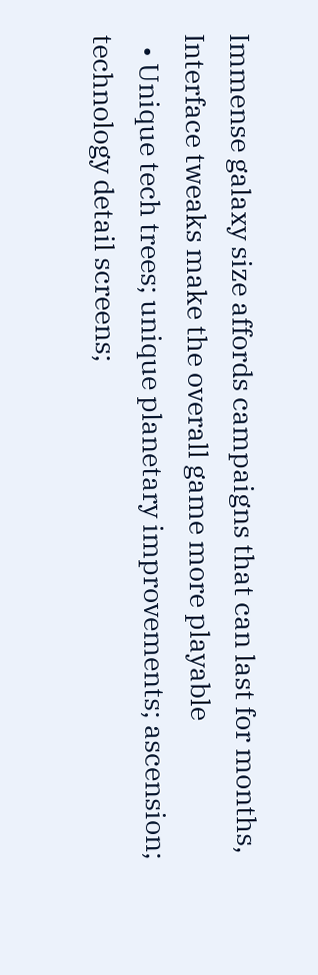Immense galaxy size affords campaigns that can last for months, Interface tweaks make the overall game more playable
  • Unique tech trees; unique planetary improvements; ascension; technology detail screens;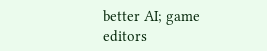better AI; game editors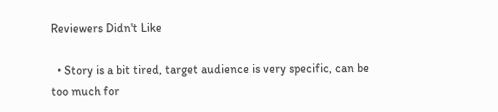Reviewers Didn't Like

  • Story is a bit tired, target audience is very specific, can be too much for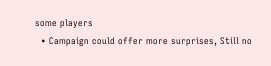some players
  • Campaign could offer more surprises, Still no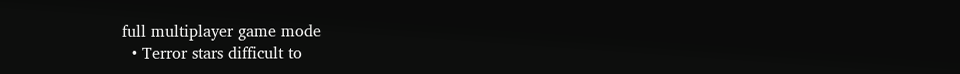full multiplayer game mode
  • Terror stars difficult to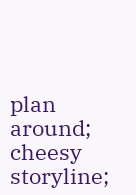plan around; cheesy storyline;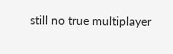still no true multiplayer